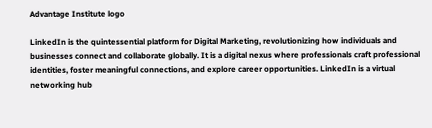Advantage Institute logo

LinkedIn is the quintessential platform for Digital Marketing, revolutionizing how individuals and businesses connect and collaborate globally. It is a digital nexus where professionals craft professional identities, foster meaningful connections, and explore career opportunities. LinkedIn is a virtual networking hub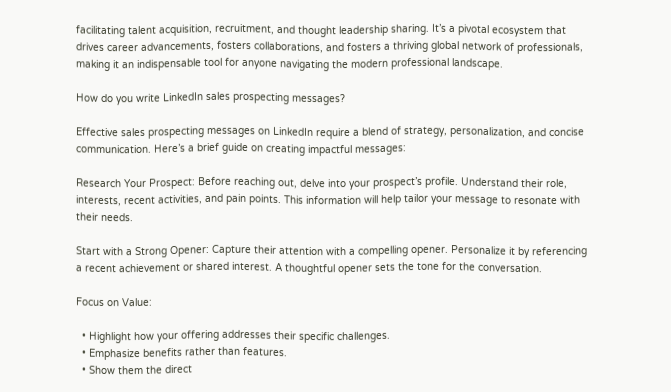facilitating talent acquisition, recruitment, and thought leadership sharing. It’s a pivotal ecosystem that drives career advancements, fosters collaborations, and fosters a thriving global network of professionals, making it an indispensable tool for anyone navigating the modern professional landscape.

How do you write LinkedIn sales prospecting messages?

Effective sales prospecting messages on LinkedIn require a blend of strategy, personalization, and concise communication. Here’s a brief guide on creating impactful messages:

Research Your Prospect: Before reaching out, delve into your prospect’s profile. Understand their role, interests, recent activities, and pain points. This information will help tailor your message to resonate with their needs.

Start with a Strong Opener: Capture their attention with a compelling opener. Personalize it by referencing a recent achievement or shared interest. A thoughtful opener sets the tone for the conversation.

Focus on Value:

  • Highlight how your offering addresses their specific challenges.
  • Emphasize benefits rather than features.
  • Show them the direct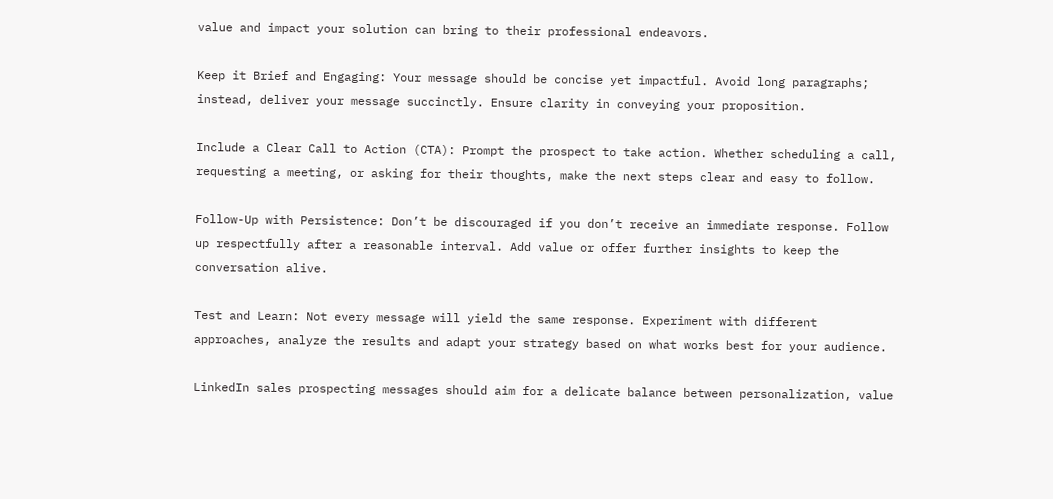value and impact your solution can bring to their professional endeavors.

Keep it Brief and Engaging: Your message should be concise yet impactful. Avoid long paragraphs; instead, deliver your message succinctly. Ensure clarity in conveying your proposition.

Include a Clear Call to Action (CTA): Prompt the prospect to take action. Whether scheduling a call, requesting a meeting, or asking for their thoughts, make the next steps clear and easy to follow.

Follow-Up with Persistence: Don’t be discouraged if you don’t receive an immediate response. Follow up respectfully after a reasonable interval. Add value or offer further insights to keep the conversation alive.

Test and Learn: Not every message will yield the same response. Experiment with different approaches, analyze the results and adapt your strategy based on what works best for your audience.

LinkedIn sales prospecting messages should aim for a delicate balance between personalization, value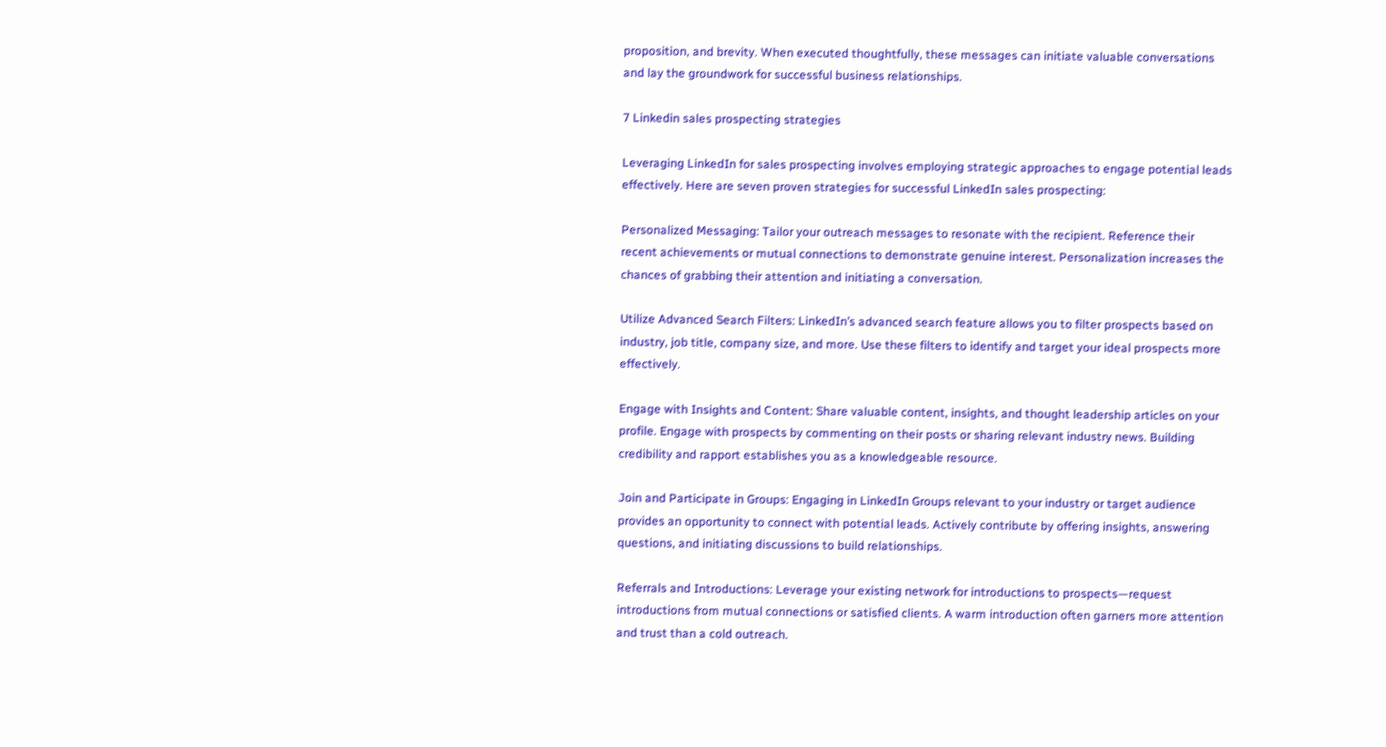proposition, and brevity. When executed thoughtfully, these messages can initiate valuable conversations and lay the groundwork for successful business relationships.

7 Linkedin sales prospecting strategies

Leveraging LinkedIn for sales prospecting involves employing strategic approaches to engage potential leads effectively. Here are seven proven strategies for successful LinkedIn sales prospecting:

Personalized Messaging: Tailor your outreach messages to resonate with the recipient. Reference their recent achievements or mutual connections to demonstrate genuine interest. Personalization increases the chances of grabbing their attention and initiating a conversation.

Utilize Advanced Search Filters: LinkedIn’s advanced search feature allows you to filter prospects based on industry, job title, company size, and more. Use these filters to identify and target your ideal prospects more effectively.

Engage with Insights and Content: Share valuable content, insights, and thought leadership articles on your profile. Engage with prospects by commenting on their posts or sharing relevant industry news. Building credibility and rapport establishes you as a knowledgeable resource.

Join and Participate in Groups: Engaging in LinkedIn Groups relevant to your industry or target audience provides an opportunity to connect with potential leads. Actively contribute by offering insights, answering questions, and initiating discussions to build relationships.

Referrals and Introductions: Leverage your existing network for introductions to prospects—request introductions from mutual connections or satisfied clients. A warm introduction often garners more attention and trust than a cold outreach.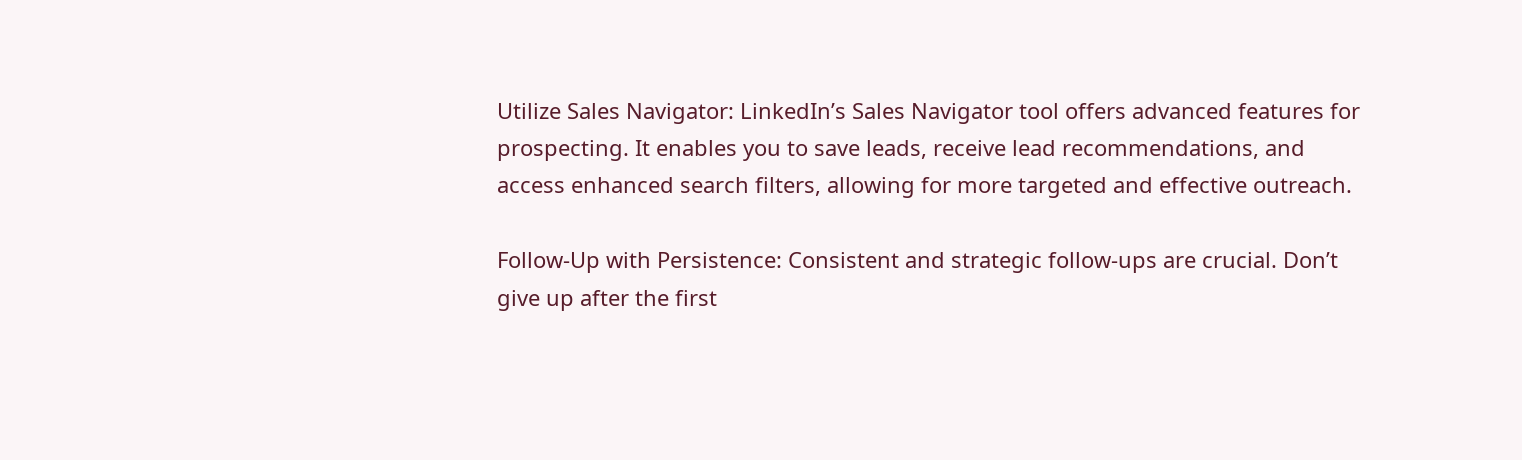Utilize Sales Navigator: LinkedIn’s Sales Navigator tool offers advanced features for prospecting. It enables you to save leads, receive lead recommendations, and access enhanced search filters, allowing for more targeted and effective outreach.

Follow-Up with Persistence: Consistent and strategic follow-ups are crucial. Don’t give up after the first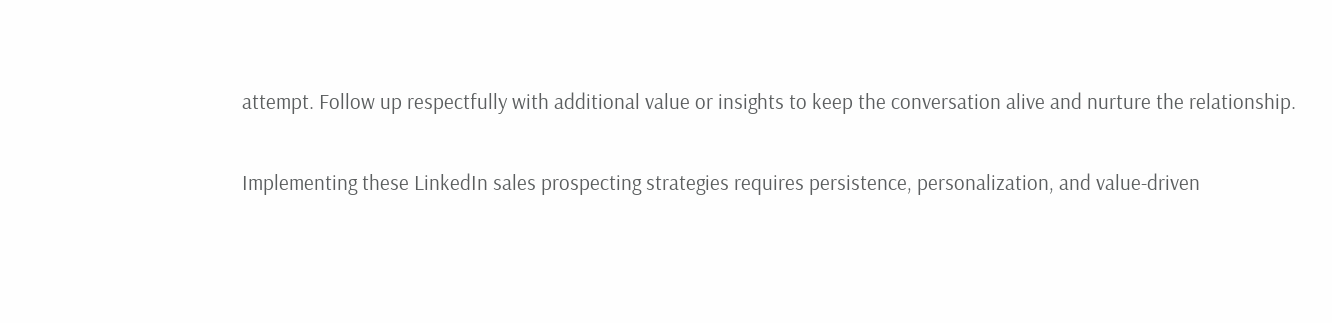attempt. Follow up respectfully with additional value or insights to keep the conversation alive and nurture the relationship.

Implementing these LinkedIn sales prospecting strategies requires persistence, personalization, and value-driven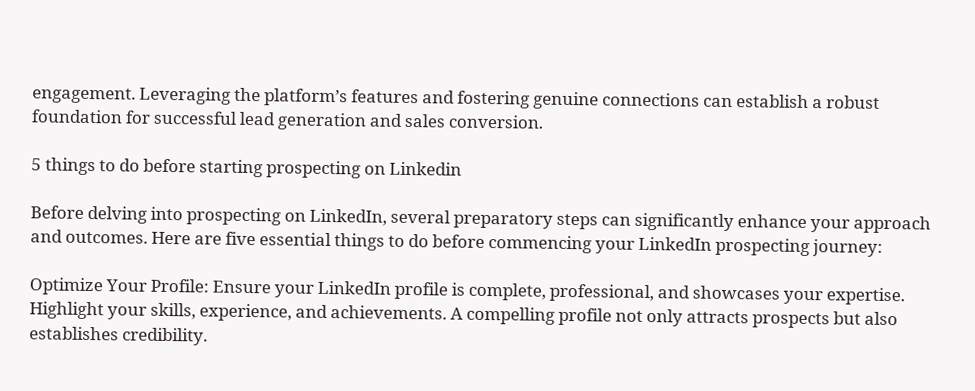engagement. Leveraging the platform’s features and fostering genuine connections can establish a robust foundation for successful lead generation and sales conversion.

5 things to do before starting prospecting on Linkedin

Before delving into prospecting on LinkedIn, several preparatory steps can significantly enhance your approach and outcomes. Here are five essential things to do before commencing your LinkedIn prospecting journey:

Optimize Your Profile: Ensure your LinkedIn profile is complete, professional, and showcases your expertise. Highlight your skills, experience, and achievements. A compelling profile not only attracts prospects but also establishes credibility.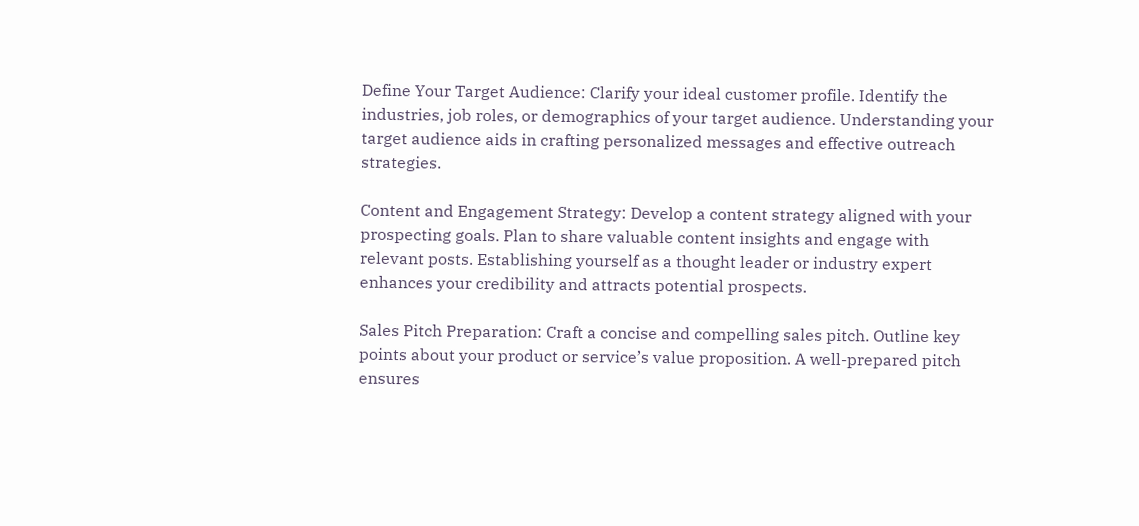Define Your Target Audience: Clarify your ideal customer profile. Identify the industries, job roles, or demographics of your target audience. Understanding your target audience aids in crafting personalized messages and effective outreach strategies.

Content and Engagement Strategy: Develop a content strategy aligned with your prospecting goals. Plan to share valuable content insights and engage with relevant posts. Establishing yourself as a thought leader or industry expert enhances your credibility and attracts potential prospects.

Sales Pitch Preparation: Craft a concise and compelling sales pitch. Outline key points about your product or service’s value proposition. A well-prepared pitch ensures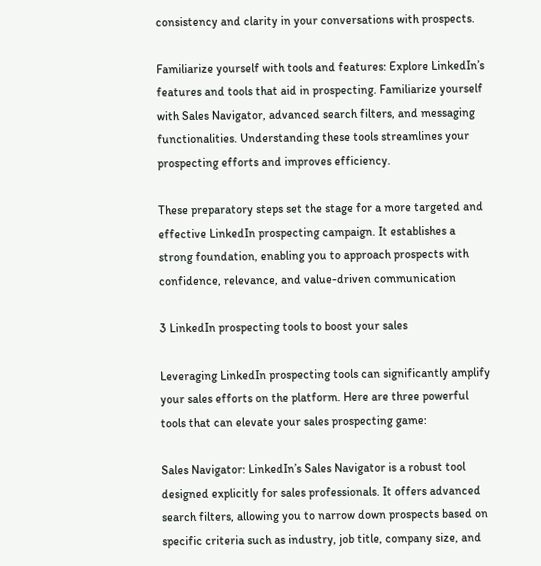consistency and clarity in your conversations with prospects.

Familiarize yourself with tools and features: Explore LinkedIn’s features and tools that aid in prospecting. Familiarize yourself with Sales Navigator, advanced search filters, and messaging functionalities. Understanding these tools streamlines your prospecting efforts and improves efficiency.

These preparatory steps set the stage for a more targeted and effective LinkedIn prospecting campaign. It establishes a strong foundation, enabling you to approach prospects with confidence, relevance, and value-driven communication

3 LinkedIn prospecting tools to boost your sales

Leveraging LinkedIn prospecting tools can significantly amplify your sales efforts on the platform. Here are three powerful tools that can elevate your sales prospecting game:

Sales Navigator: LinkedIn’s Sales Navigator is a robust tool designed explicitly for sales professionals. It offers advanced search filters, allowing you to narrow down prospects based on specific criteria such as industry, job title, company size, and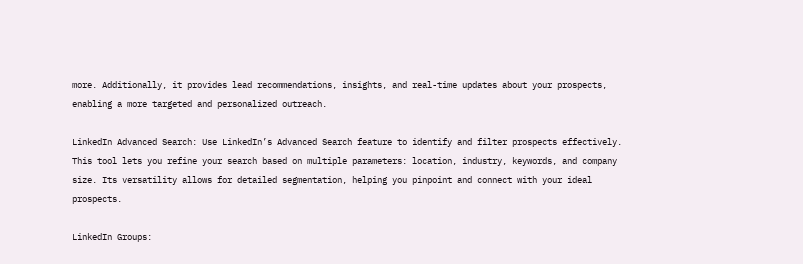more. Additionally, it provides lead recommendations, insights, and real-time updates about your prospects, enabling a more targeted and personalized outreach.

LinkedIn Advanced Search: Use LinkedIn’s Advanced Search feature to identify and filter prospects effectively. This tool lets you refine your search based on multiple parameters: location, industry, keywords, and company size. Its versatility allows for detailed segmentation, helping you pinpoint and connect with your ideal prospects.

LinkedIn Groups: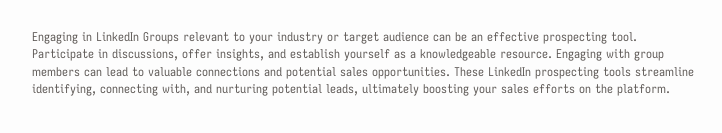Engaging in LinkedIn Groups relevant to your industry or target audience can be an effective prospecting tool. Participate in discussions, offer insights, and establish yourself as a knowledgeable resource. Engaging with group members can lead to valuable connections and potential sales opportunities. These LinkedIn prospecting tools streamline identifying, connecting with, and nurturing potential leads, ultimately boosting your sales efforts on the platform.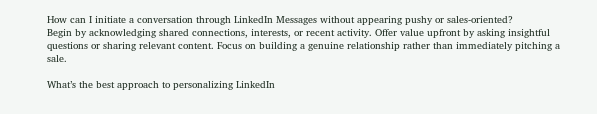How can I initiate a conversation through LinkedIn Messages without appearing pushy or sales-oriented?
Begin by acknowledging shared connections, interests, or recent activity. Offer value upfront by asking insightful questions or sharing relevant content. Focus on building a genuine relationship rather than immediately pitching a sale.

What’s the best approach to personalizing LinkedIn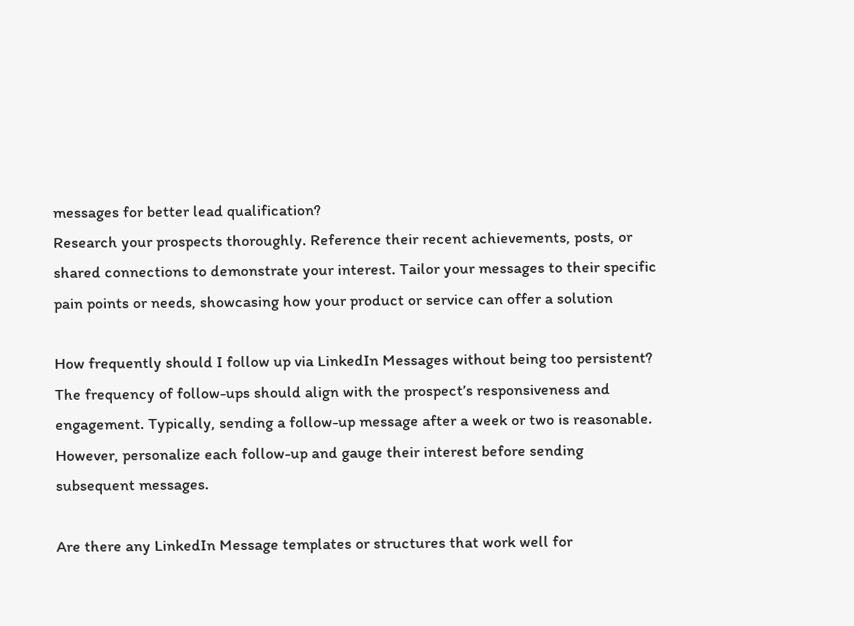messages for better lead qualification?
Research your prospects thoroughly. Reference their recent achievements, posts, or shared connections to demonstrate your interest. Tailor your messages to their specific pain points or needs, showcasing how your product or service can offer a solution

How frequently should I follow up via LinkedIn Messages without being too persistent?
The frequency of follow-ups should align with the prospect’s responsiveness and engagement. Typically, sending a follow-up message after a week or two is reasonable. However, personalize each follow-up and gauge their interest before sending subsequent messages.

Are there any LinkedIn Message templates or structures that work well for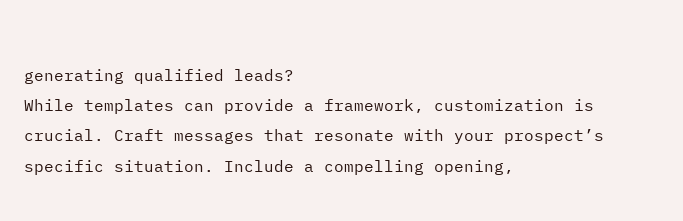generating qualified leads?
While templates can provide a framework, customization is crucial. Craft messages that resonate with your prospect’s specific situation. Include a compelling opening,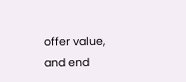offer value, and end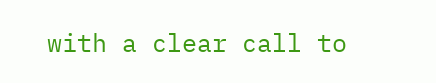with a clear call to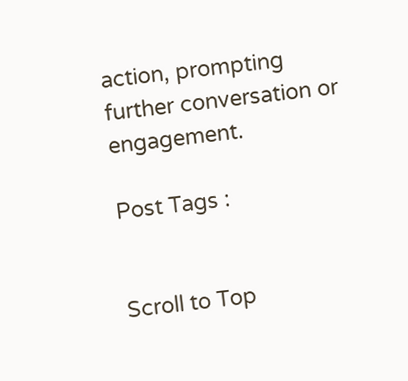action, prompting further conversation or engagement.

Post Tags :


Scroll to Top